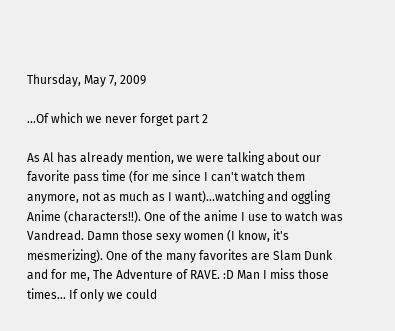Thursday, May 7, 2009

...Of which we never forget part 2

As Al has already mention, we were talking about our favorite pass time (for me since I can't watch them anymore, not as much as I want)...watching and oggling Anime (characters!!). One of the anime I use to watch was Vandread. Damn those sexy women (I know, it's mesmerizing). One of the many favorites are Slam Dunk and for me, The Adventure of RAVE. :D Man I miss those times... If only we could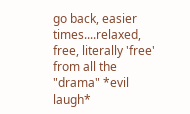go back, easier times....relaxed, free, literally 'free' from all the "drama" *evil laugh*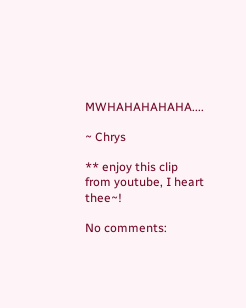MWHAHAHAHAHA....

~ Chrys

** enjoy this clip from youtube, I heart thee~!

No comments: